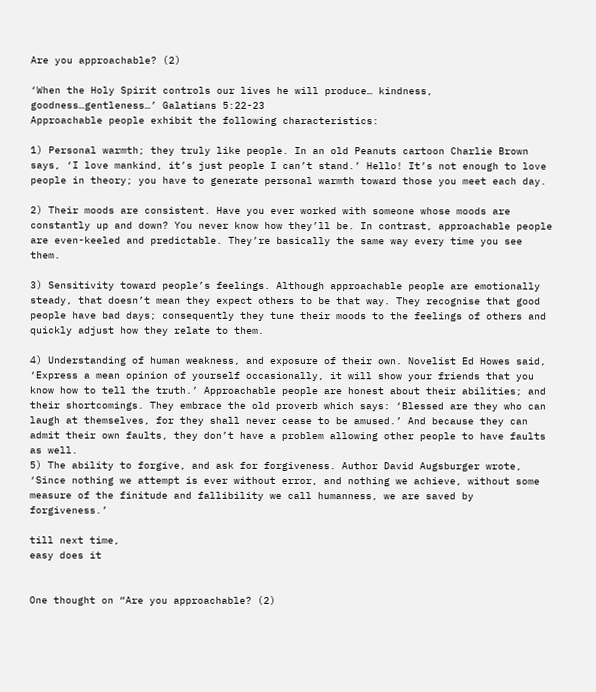Are you approachable? (2)

‘When the Holy Spirit controls our lives he will produce… kindness, goodness…gentleness…’ Galatians 5:22-23
Approachable people exhibit the following characteristics:

1) Personal warmth; they truly like people. In an old Peanuts cartoon Charlie Brown says, ‘I love mankind, it’s just people I can’t stand.’ Hello! It’s not enough to love people in theory; you have to generate personal warmth toward those you meet each day.

2) Their moods are consistent. Have you ever worked with someone whose moods are constantly up and down? You never know how they’ll be. In contrast, approachable people are even-keeled and predictable. They’re basically the same way every time you see them.

3) Sensitivity toward people’s feelings. Although approachable people are emotionally steady, that doesn’t mean they expect others to be that way. They recognise that good people have bad days; consequently they tune their moods to the feelings of others and quickly adjust how they relate to them.

4) Understanding of human weakness, and exposure of their own. Novelist Ed Howes said, ‘Express a mean opinion of yourself occasionally, it will show your friends that you know how to tell the truth.’ Approachable people are honest about their abilities; and their shortcomings. They embrace the old proverb which says: ‘Blessed are they who can laugh at themselves, for they shall never cease to be amused.’ And because they can admit their own faults, they don’t have a problem allowing other people to have faults as well.
5) The ability to forgive, and ask for forgiveness. Author David Augsburger wrote, ‘Since nothing we attempt is ever without error, and nothing we achieve, without some measure of the finitude and fallibility we call humanness, we are saved by forgiveness.’

till next time,
easy does it


One thought on “Are you approachable? (2)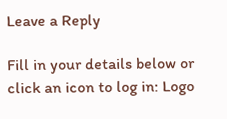Leave a Reply

Fill in your details below or click an icon to log in: Logo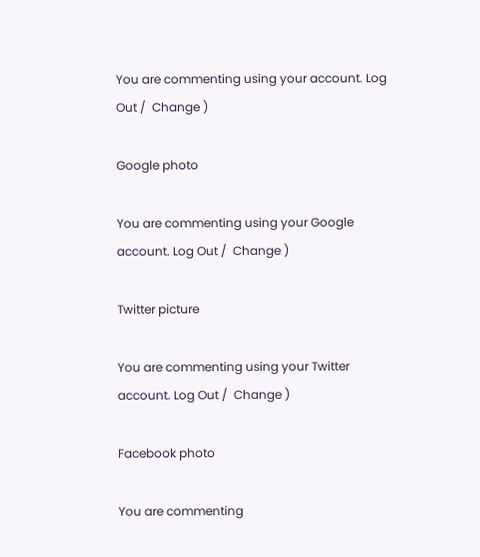You are commenting using your account. Log Out /  Change )

Google photo

You are commenting using your Google account. Log Out /  Change )

Twitter picture

You are commenting using your Twitter account. Log Out /  Change )

Facebook photo

You are commenting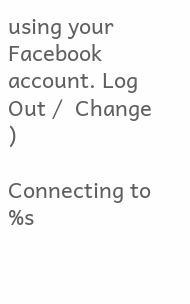using your Facebook account. Log Out /  Change )

Connecting to %s